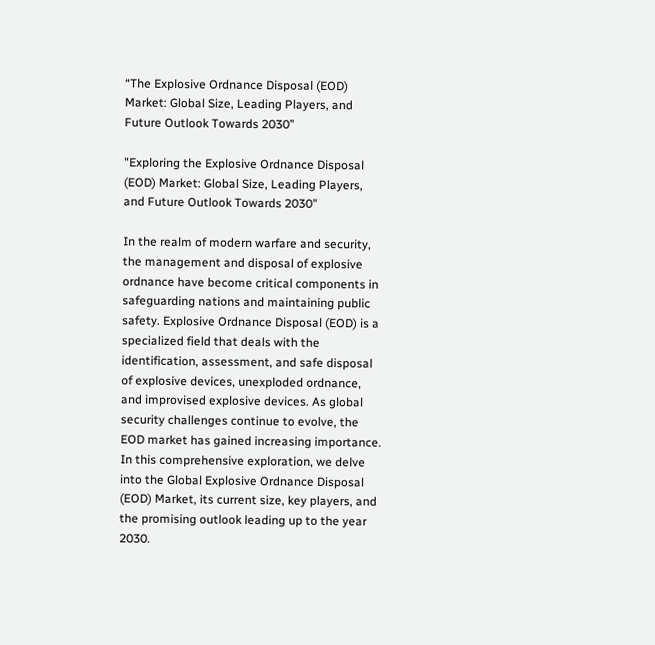“The Explosive Ordnance Disposal (EOD) Market: Global Size, Leading Players, and Future Outlook Towards 2030”

"Exploring the Explosive Ordnance Disposal (EOD) Market: Global Size, Leading Players, and Future Outlook Towards 2030"

In the realm of modern warfare and security, the management and disposal of explosive ordnance have become critical components in safeguarding nations and maintaining public safety. Explosive Ordnance Disposal (EOD) is a specialized field that deals with the identification, assessment, and safe disposal of explosive devices, unexploded ordnance, and improvised explosive devices. As global security challenges continue to evolve, the EOD market has gained increasing importance. In this comprehensive exploration, we delve into the Global Explosive Ordnance Disposal (EOD) Market, its current size, key players, and the promising outlook leading up to the year 2030.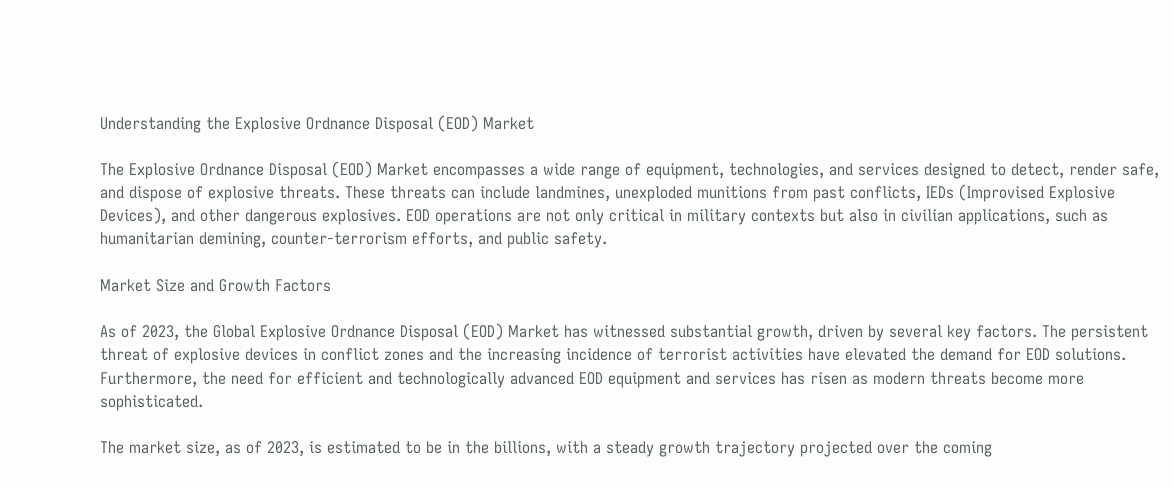Understanding the Explosive Ordnance Disposal (EOD) Market

The Explosive Ordnance Disposal (EOD) Market encompasses a wide range of equipment, technologies, and services designed to detect, render safe, and dispose of explosive threats. These threats can include landmines, unexploded munitions from past conflicts, IEDs (Improvised Explosive Devices), and other dangerous explosives. EOD operations are not only critical in military contexts but also in civilian applications, such as humanitarian demining, counter-terrorism efforts, and public safety.

Market Size and Growth Factors

As of 2023, the Global Explosive Ordnance Disposal (EOD) Market has witnessed substantial growth, driven by several key factors. The persistent threat of explosive devices in conflict zones and the increasing incidence of terrorist activities have elevated the demand for EOD solutions. Furthermore, the need for efficient and technologically advanced EOD equipment and services has risen as modern threats become more sophisticated.

The market size, as of 2023, is estimated to be in the billions, with a steady growth trajectory projected over the coming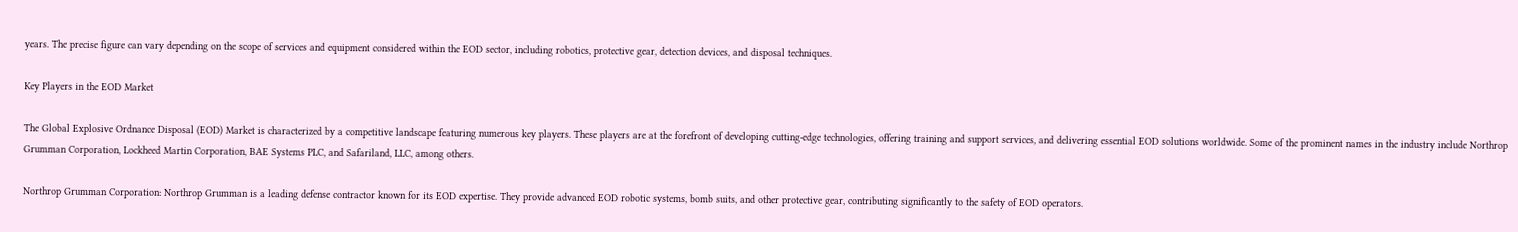years. The precise figure can vary depending on the scope of services and equipment considered within the EOD sector, including robotics, protective gear, detection devices, and disposal techniques.

Key Players in the EOD Market

The Global Explosive Ordnance Disposal (EOD) Market is characterized by a competitive landscape featuring numerous key players. These players are at the forefront of developing cutting-edge technologies, offering training and support services, and delivering essential EOD solutions worldwide. Some of the prominent names in the industry include Northrop Grumman Corporation, Lockheed Martin Corporation, BAE Systems PLC, and Safariland, LLC, among others.

Northrop Grumman Corporation: Northrop Grumman is a leading defense contractor known for its EOD expertise. They provide advanced EOD robotic systems, bomb suits, and other protective gear, contributing significantly to the safety of EOD operators.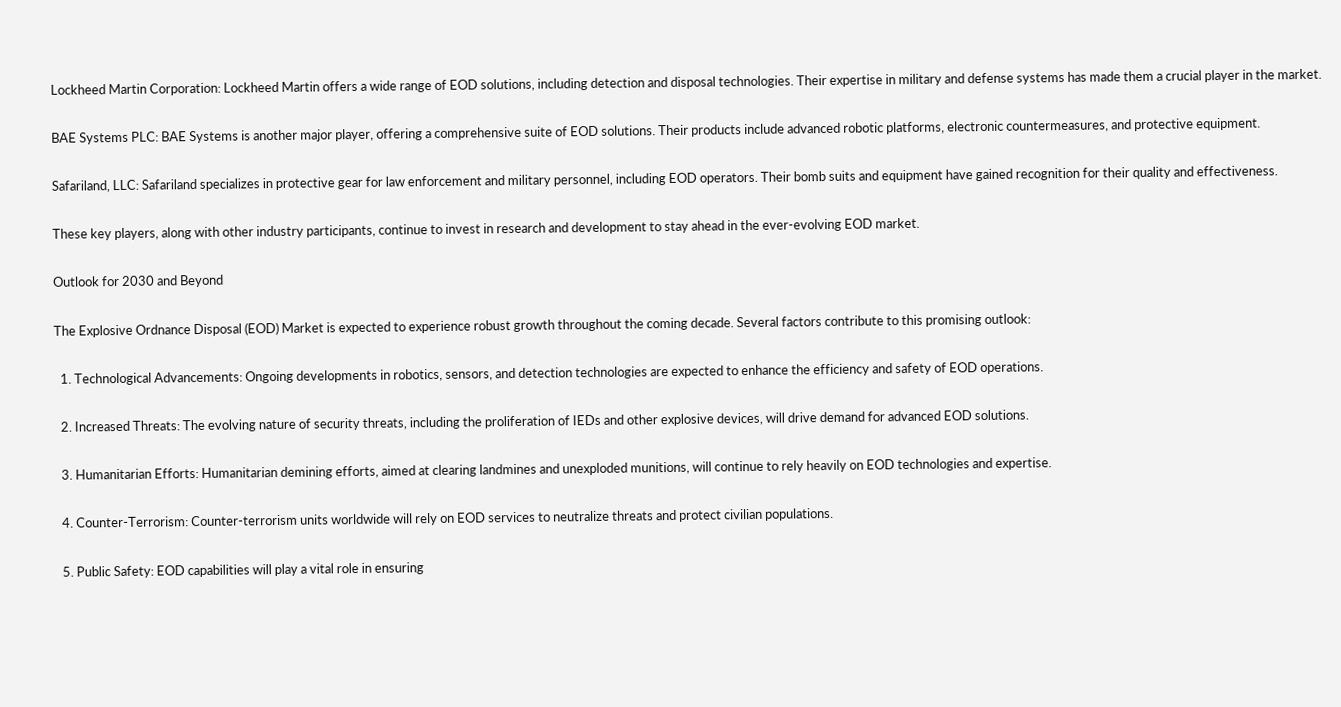Lockheed Martin Corporation: Lockheed Martin offers a wide range of EOD solutions, including detection and disposal technologies. Their expertise in military and defense systems has made them a crucial player in the market.

BAE Systems PLC: BAE Systems is another major player, offering a comprehensive suite of EOD solutions. Their products include advanced robotic platforms, electronic countermeasures, and protective equipment.

Safariland, LLC: Safariland specializes in protective gear for law enforcement and military personnel, including EOD operators. Their bomb suits and equipment have gained recognition for their quality and effectiveness.

These key players, along with other industry participants, continue to invest in research and development to stay ahead in the ever-evolving EOD market.

Outlook for 2030 and Beyond

The Explosive Ordnance Disposal (EOD) Market is expected to experience robust growth throughout the coming decade. Several factors contribute to this promising outlook:

  1. Technological Advancements: Ongoing developments in robotics, sensors, and detection technologies are expected to enhance the efficiency and safety of EOD operations.

  2. Increased Threats: The evolving nature of security threats, including the proliferation of IEDs and other explosive devices, will drive demand for advanced EOD solutions.

  3. Humanitarian Efforts: Humanitarian demining efforts, aimed at clearing landmines and unexploded munitions, will continue to rely heavily on EOD technologies and expertise.

  4. Counter-Terrorism: Counter-terrorism units worldwide will rely on EOD services to neutralize threats and protect civilian populations.

  5. Public Safety: EOD capabilities will play a vital role in ensuring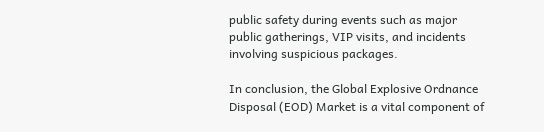public safety during events such as major public gatherings, VIP visits, and incidents involving suspicious packages.

In conclusion, the Global Explosive Ordnance Disposal (EOD) Market is a vital component of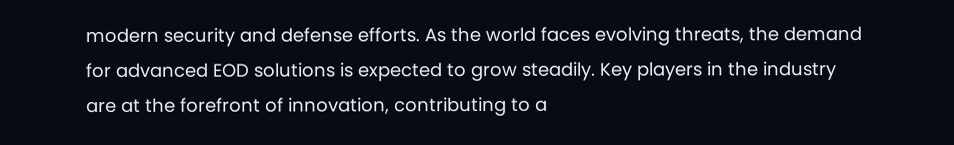modern security and defense efforts. As the world faces evolving threats, the demand for advanced EOD solutions is expected to grow steadily. Key players in the industry are at the forefront of innovation, contributing to a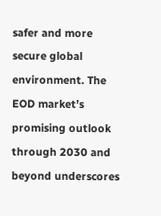safer and more secure global environment. The EOD market’s promising outlook through 2030 and beyond underscores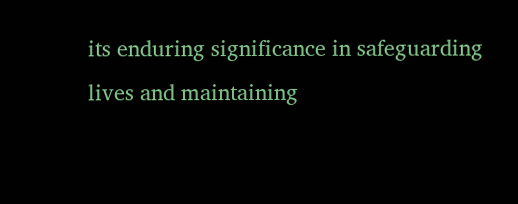its enduring significance in safeguarding lives and maintaining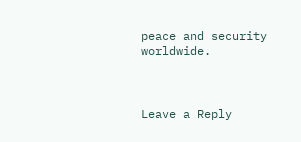peace and security worldwide.



Leave a Reply